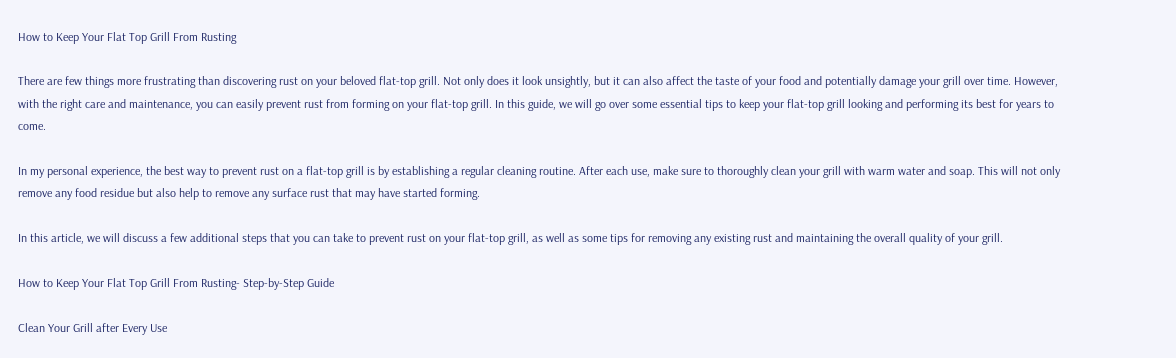How to Keep Your Flat Top Grill From Rusting

There are few things more frustrating than discovering rust on your beloved flat-top grill. Not only does it look unsightly, but it can also affect the taste of your food and potentially damage your grill over time. However, with the right care and maintenance, you can easily prevent rust from forming on your flat-top grill. In this guide, we will go over some essential tips to keep your flat-top grill looking and performing its best for years to come.

In my personal experience, the best way to prevent rust on a flat-top grill is by establishing a regular cleaning routine. After each use, make sure to thoroughly clean your grill with warm water and soap. This will not only remove any food residue but also help to remove any surface rust that may have started forming.

In this article, we will discuss a few additional steps that you can take to prevent rust on your flat-top grill, as well as some tips for removing any existing rust and maintaining the overall quality of your grill.

How to Keep Your Flat Top Grill From Rusting- Step-by-Step Guide

Clean Your Grill after Every Use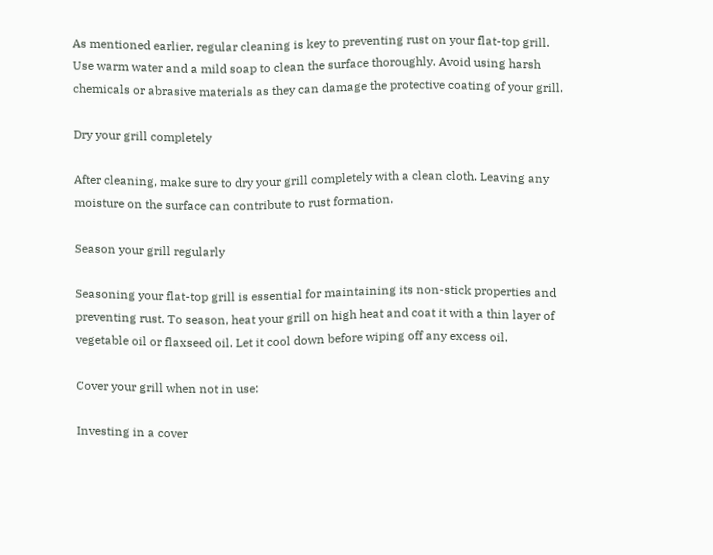As mentioned earlier, regular cleaning is key to preventing rust on your flat-top grill. Use warm water and a mild soap to clean the surface thoroughly. Avoid using harsh chemicals or abrasive materials as they can damage the protective coating of your grill.

Dry your grill completely

After cleaning, make sure to dry your grill completely with a clean cloth. Leaving any moisture on the surface can contribute to rust formation.

Season your grill regularly

Seasoning your flat-top grill is essential for maintaining its non-stick properties and preventing rust. To season, heat your grill on high heat and coat it with a thin layer of vegetable oil or flaxseed oil. Let it cool down before wiping off any excess oil.

Cover your grill when not in use:

Investing in a cover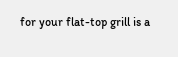for your flat-top grill is a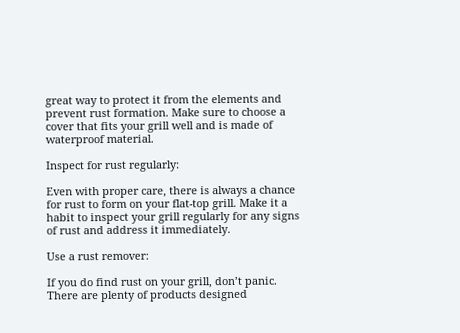great way to protect it from the elements and prevent rust formation. Make sure to choose a cover that fits your grill well and is made of waterproof material.

Inspect for rust regularly:

Even with proper care, there is always a chance for rust to form on your flat-top grill. Make it a habit to inspect your grill regularly for any signs of rust and address it immediately.

Use a rust remover:

If you do find rust on your grill, don’t panic. There are plenty of products designed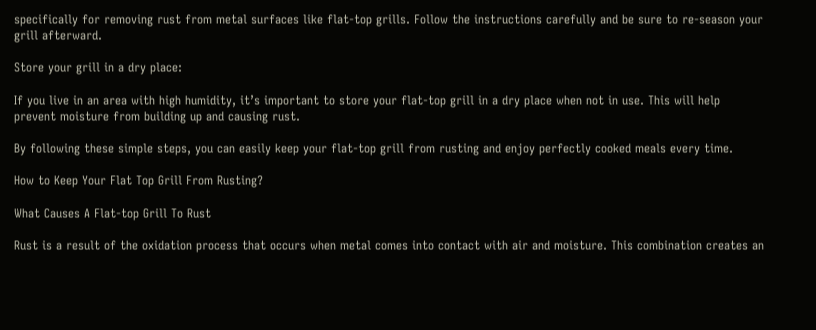specifically for removing rust from metal surfaces like flat-top grills. Follow the instructions carefully and be sure to re-season your grill afterward.

Store your grill in a dry place:

If you live in an area with high humidity, it’s important to store your flat-top grill in a dry place when not in use. This will help prevent moisture from building up and causing rust.

By following these simple steps, you can easily keep your flat-top grill from rusting and enjoy perfectly cooked meals every time.

How to Keep Your Flat Top Grill From Rusting?

What Causes A Flat-top Grill To Rust

Rust is a result of the oxidation process that occurs when metal comes into contact with air and moisture. This combination creates an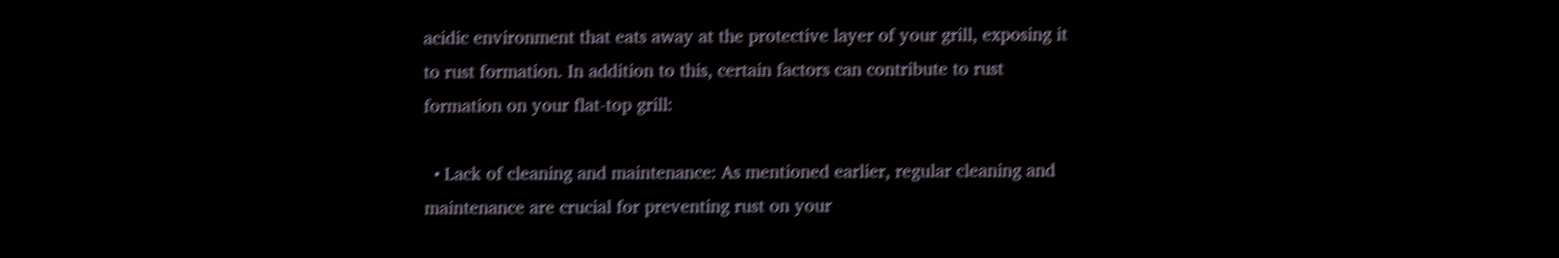acidic environment that eats away at the protective layer of your grill, exposing it to rust formation. In addition to this, certain factors can contribute to rust formation on your flat-top grill:

  • Lack of cleaning and maintenance: As mentioned earlier, regular cleaning and maintenance are crucial for preventing rust on your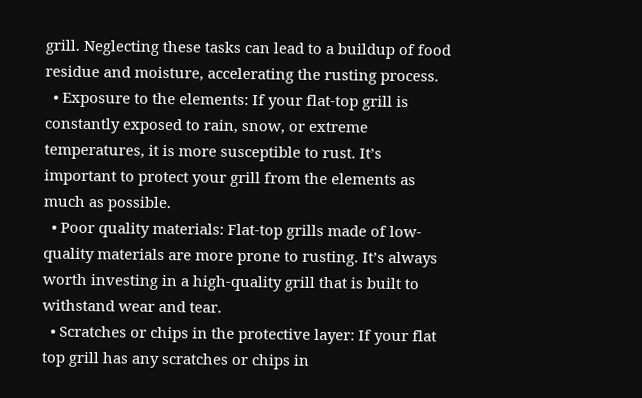grill. Neglecting these tasks can lead to a buildup of food residue and moisture, accelerating the rusting process.
  • Exposure to the elements: If your flat-top grill is constantly exposed to rain, snow, or extreme temperatures, it is more susceptible to rust. It’s important to protect your grill from the elements as much as possible.
  • Poor quality materials: Flat-top grills made of low-quality materials are more prone to rusting. It’s always worth investing in a high-quality grill that is built to withstand wear and tear.
  • Scratches or chips in the protective layer: If your flat top grill has any scratches or chips in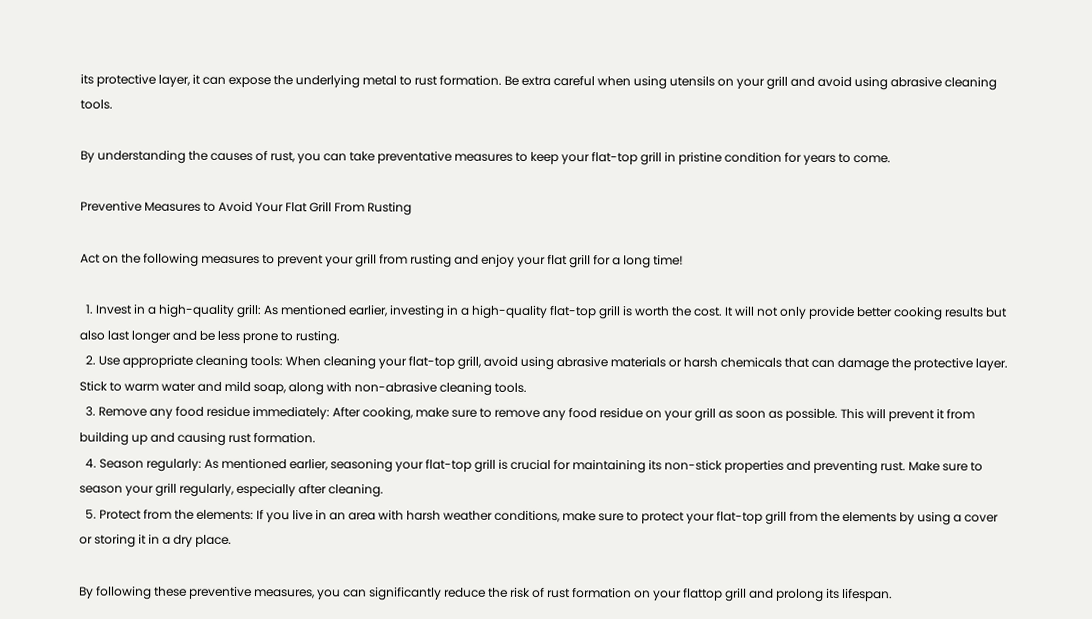its protective layer, it can expose the underlying metal to rust formation. Be extra careful when using utensils on your grill and avoid using abrasive cleaning tools.

By understanding the causes of rust, you can take preventative measures to keep your flat-top grill in pristine condition for years to come.

Preventive Measures to Avoid Your Flat Grill From Rusting

Act on the following measures to prevent your grill from rusting and enjoy your flat grill for a long time!

  1. Invest in a high-quality grill: As mentioned earlier, investing in a high-quality flat-top grill is worth the cost. It will not only provide better cooking results but also last longer and be less prone to rusting.
  2. Use appropriate cleaning tools: When cleaning your flat-top grill, avoid using abrasive materials or harsh chemicals that can damage the protective layer. Stick to warm water and mild soap, along with non-abrasive cleaning tools.
  3. Remove any food residue immediately: After cooking, make sure to remove any food residue on your grill as soon as possible. This will prevent it from building up and causing rust formation.
  4. Season regularly: As mentioned earlier, seasoning your flat-top grill is crucial for maintaining its non-stick properties and preventing rust. Make sure to season your grill regularly, especially after cleaning.
  5. Protect from the elements: If you live in an area with harsh weather conditions, make sure to protect your flat-top grill from the elements by using a cover or storing it in a dry place.

By following these preventive measures, you can significantly reduce the risk of rust formation on your flattop grill and prolong its lifespan.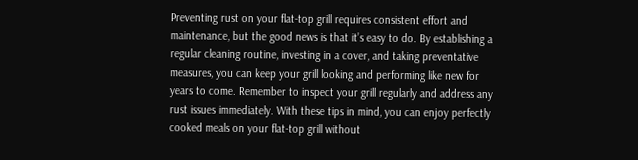Preventing rust on your flat-top grill requires consistent effort and maintenance, but the good news is that it’s easy to do. By establishing a regular cleaning routine, investing in a cover, and taking preventative measures, you can keep your grill looking and performing like new for years to come. Remember to inspect your grill regularly and address any rust issues immediately. With these tips in mind, you can enjoy perfectly cooked meals on your flat-top grill without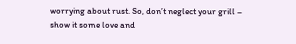worrying about rust. So, don’t neglect your grill – show it some love and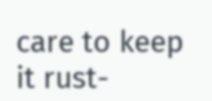care to keep it rust-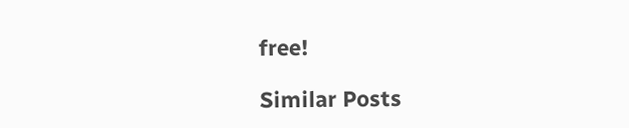free!

Similar Posts